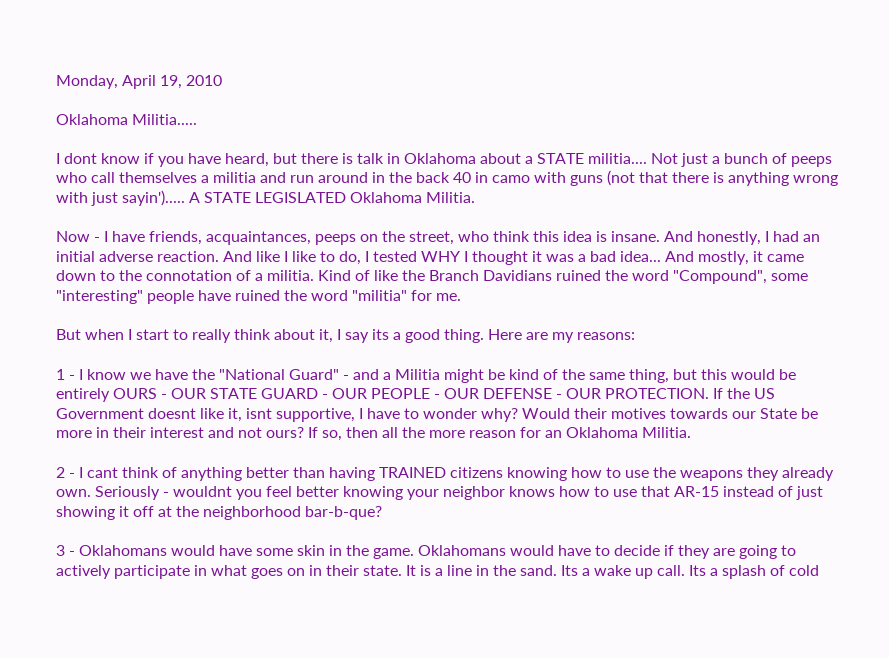Monday, April 19, 2010

Oklahoma Militia.....

I dont know if you have heard, but there is talk in Oklahoma about a STATE militia.... Not just a bunch of peeps who call themselves a militia and run around in the back 40 in camo with guns (not that there is anything wrong with just sayin')..... A STATE LEGISLATED Oklahoma Militia.

Now - I have friends, acquaintances, peeps on the street, who think this idea is insane. And honestly, I had an initial adverse reaction. And like I like to do, I tested WHY I thought it was a bad idea... And mostly, it came down to the connotation of a militia. Kind of like the Branch Davidians ruined the word "Compound", some "interesting" people have ruined the word "militia" for me.

But when I start to really think about it, I say its a good thing. Here are my reasons:

1 - I know we have the "National Guard" - and a Militia might be kind of the same thing, but this would be entirely OURS - OUR STATE GUARD - OUR PEOPLE - OUR DEFENSE - OUR PROTECTION. If the US Government doesnt like it, isnt supportive, I have to wonder why? Would their motives towards our State be more in their interest and not ours? If so, then all the more reason for an Oklahoma Militia.

2 - I cant think of anything better than having TRAINED citizens knowing how to use the weapons they already own. Seriously - wouldnt you feel better knowing your neighbor knows how to use that AR-15 instead of just showing it off at the neighborhood bar-b-que?

3 - Oklahomans would have some skin in the game. Oklahomans would have to decide if they are going to actively participate in what goes on in their state. It is a line in the sand. Its a wake up call. Its a splash of cold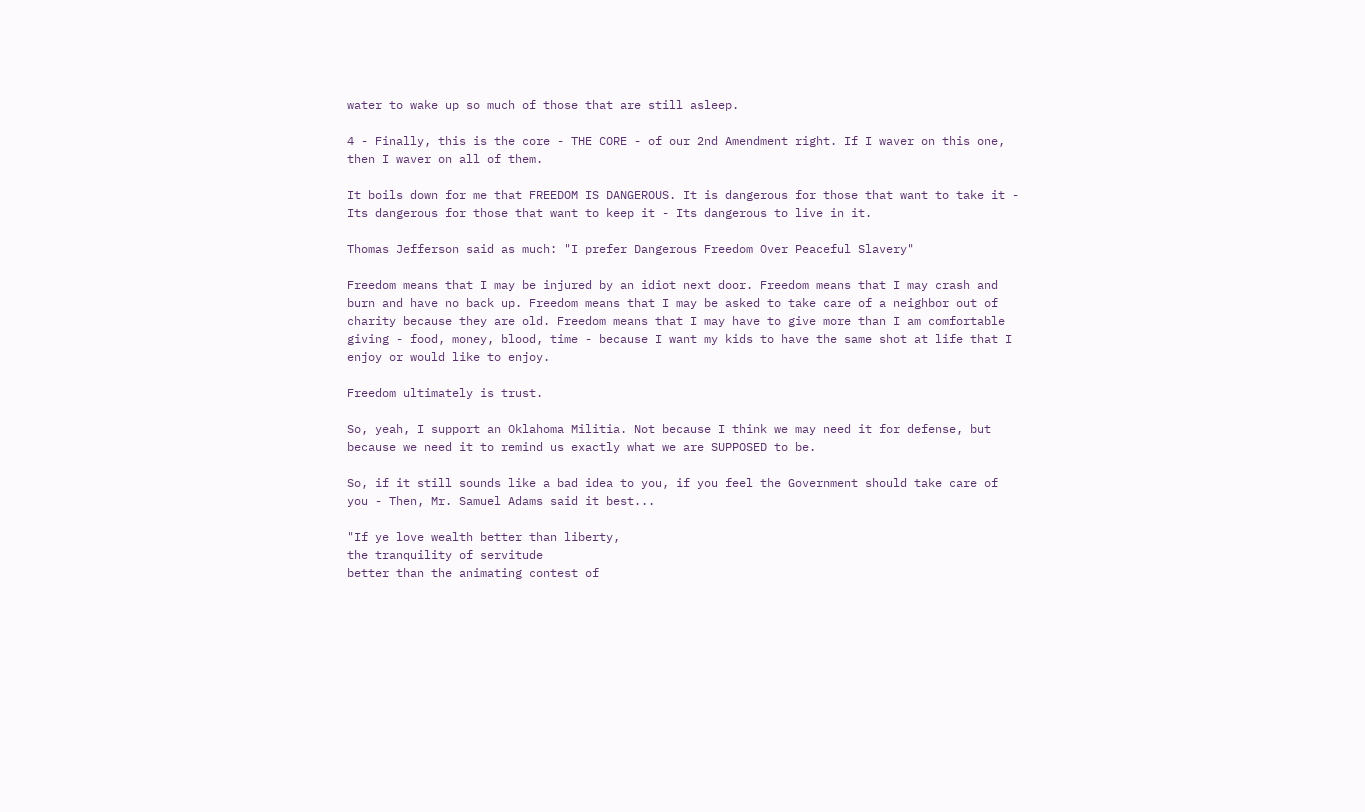water to wake up so much of those that are still asleep.

4 - Finally, this is the core - THE CORE - of our 2nd Amendment right. If I waver on this one, then I waver on all of them.

It boils down for me that FREEDOM IS DANGEROUS. It is dangerous for those that want to take it - Its dangerous for those that want to keep it - Its dangerous to live in it.

Thomas Jefferson said as much: "I prefer Dangerous Freedom Over Peaceful Slavery"

Freedom means that I may be injured by an idiot next door. Freedom means that I may crash and burn and have no back up. Freedom means that I may be asked to take care of a neighbor out of charity because they are old. Freedom means that I may have to give more than I am comfortable giving - food, money, blood, time - because I want my kids to have the same shot at life that I enjoy or would like to enjoy.

Freedom ultimately is trust.

So, yeah, I support an Oklahoma Militia. Not because I think we may need it for defense, but because we need it to remind us exactly what we are SUPPOSED to be.

So, if it still sounds like a bad idea to you, if you feel the Government should take care of you - Then, Mr. Samuel Adams said it best...

"If ye love wealth better than liberty,
the tranquility of servitude
better than the animating contest of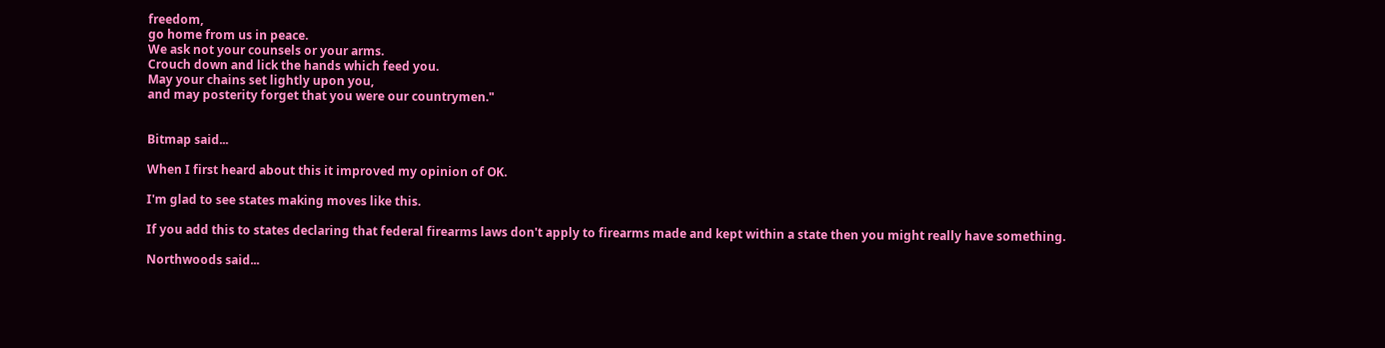freedom,
go home from us in peace.
We ask not your counsels or your arms.
Crouch down and lick the hands which feed you.
May your chains set lightly upon you,
and may posterity forget that you were our countrymen."


Bitmap said...

When I first heard about this it improved my opinion of OK.

I'm glad to see states making moves like this.

If you add this to states declaring that federal firearms laws don't apply to firearms made and kept within a state then you might really have something.

Northwoods said...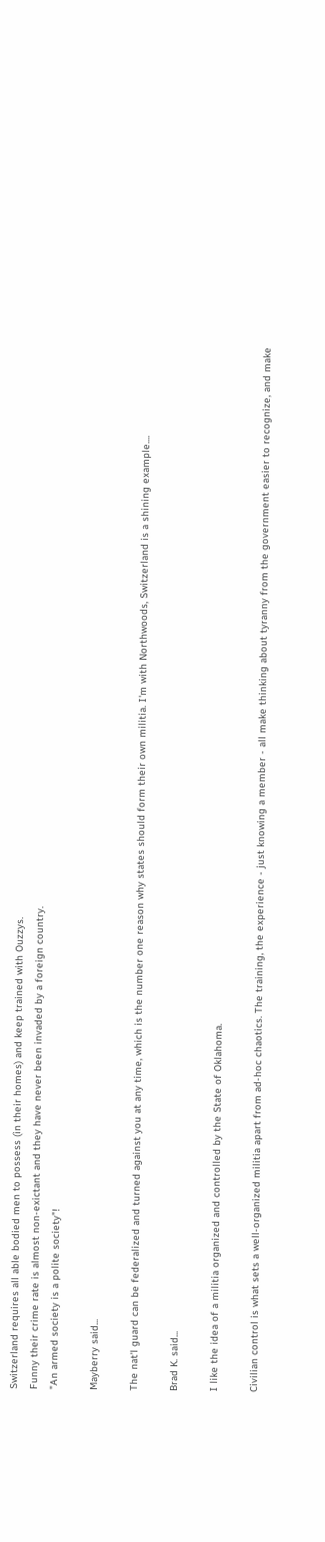Switzerland requires all able bodied men to possess (in their homes) and keep trained with Ouzzys.
Funny their crime rate is almost non-exictant and they have never been invaded by a foreign country.
"An armed society is a polite society"!

Mayberry said...

The nat'l guard can be federalized and turned against you at any time, which is the number one reason why states should form their own militia. I'm with Northwoods, Switzerland is a shining example....

Brad K. said...

I like the idea of a militia organized and controlled by the State of Oklahoma.

Civilian control is what sets a well-organized militia apart from ad-hoc chaotics. The training, the experience - just knowing a member - all make thinking about tyranny from the government easier to recognize, and make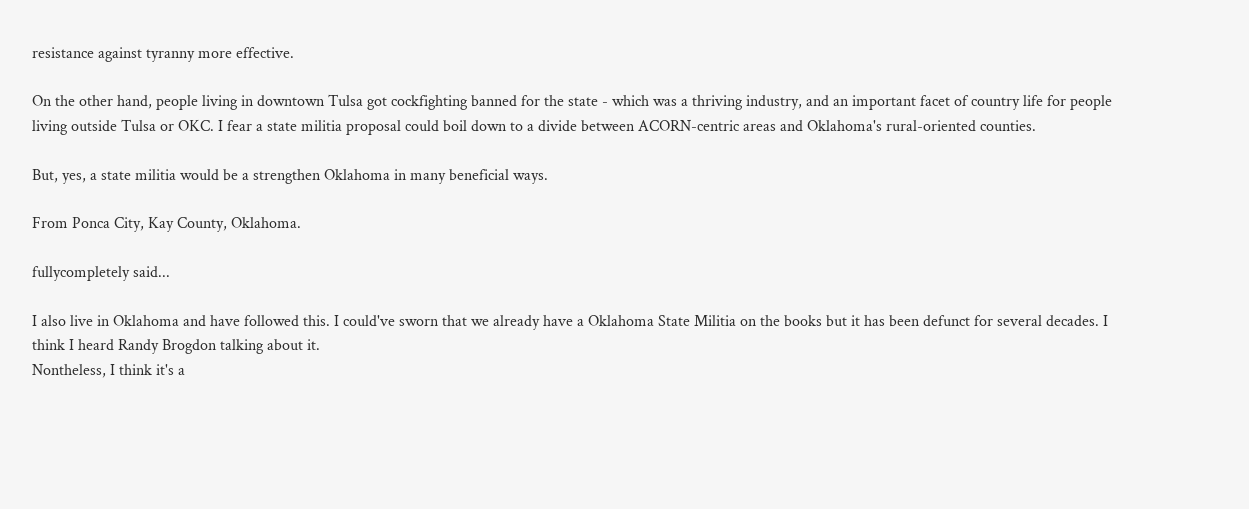resistance against tyranny more effective.

On the other hand, people living in downtown Tulsa got cockfighting banned for the state - which was a thriving industry, and an important facet of country life for people living outside Tulsa or OKC. I fear a state militia proposal could boil down to a divide between ACORN-centric areas and Oklahoma's rural-oriented counties.

But, yes, a state militia would be a strengthen Oklahoma in many beneficial ways.

From Ponca City, Kay County, Oklahoma.

fullycompletely said...

I also live in Oklahoma and have followed this. I could've sworn that we already have a Oklahoma State Militia on the books but it has been defunct for several decades. I think I heard Randy Brogdon talking about it.
Nontheless, I think it's a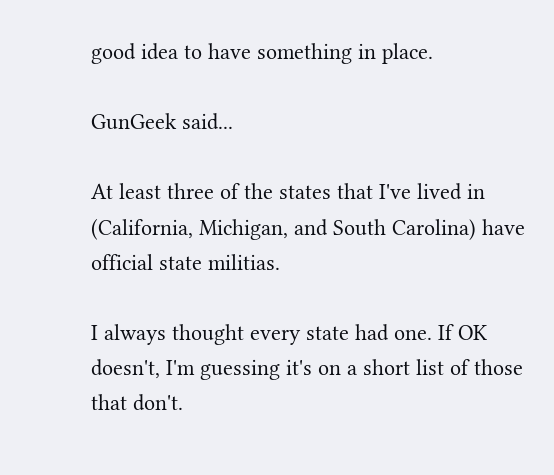good idea to have something in place.

GunGeek said...

At least three of the states that I've lived in (California, Michigan, and South Carolina) have official state militias.

I always thought every state had one. If OK doesn't, I'm guessing it's on a short list of those that don't.